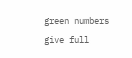green numbers give full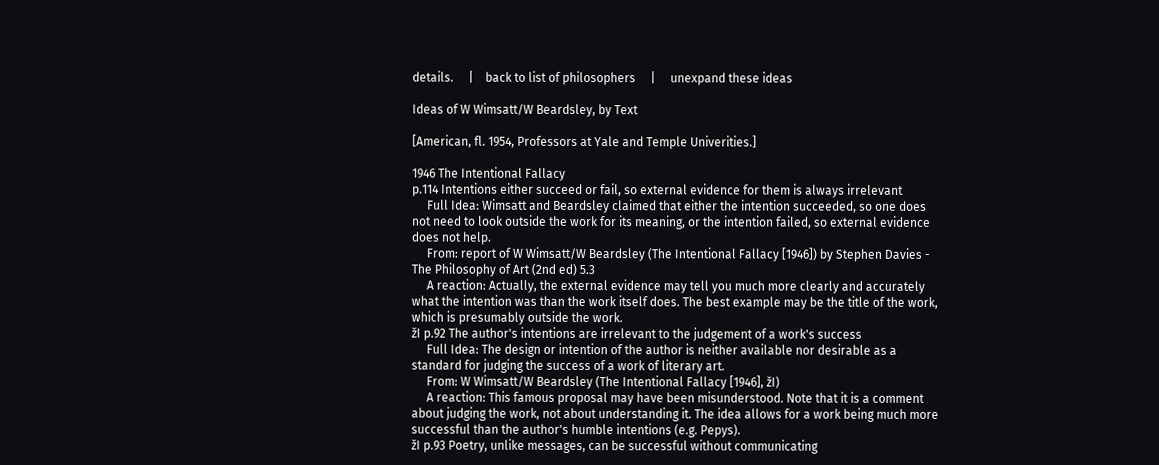details.     |    back to list of philosophers     |     unexpand these ideas

Ideas of W Wimsatt/W Beardsley, by Text

[American, fl. 1954, Professors at Yale and Temple Univerities.]

1946 The Intentional Fallacy
p.114 Intentions either succeed or fail, so external evidence for them is always irrelevant
     Full Idea: Wimsatt and Beardsley claimed that either the intention succeeded, so one does not need to look outside the work for its meaning, or the intention failed, so external evidence does not help.
     From: report of W Wimsatt/W Beardsley (The Intentional Fallacy [1946]) by Stephen Davies - The Philosophy of Art (2nd ed) 5.3
     A reaction: Actually, the external evidence may tell you much more clearly and accurately what the intention was than the work itself does. The best example may be the title of the work, which is presumably outside the work.
žI p.92 The author's intentions are irrelevant to the judgement of a work's success
     Full Idea: The design or intention of the author is neither available nor desirable as a standard for judging the success of a work of literary art.
     From: W Wimsatt/W Beardsley (The Intentional Fallacy [1946], žI)
     A reaction: This famous proposal may have been misunderstood. Note that it is a comment about judging the work, not about understanding it. The idea allows for a work being much more successful than the author's humble intentions (e.g. Pepys).
žI p.93 Poetry, unlike messages, can be successful without communicating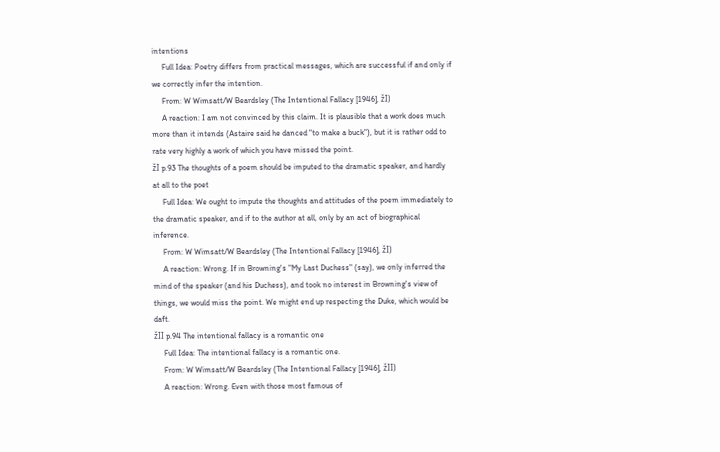intentions
     Full Idea: Poetry differs from practical messages, which are successful if and only if we correctly infer the intention.
     From: W Wimsatt/W Beardsley (The Intentional Fallacy [1946], žI)
     A reaction: I am not convinced by this claim. It is plausible that a work does much more than it intends (Astaire said he danced "to make a buck"), but it is rather odd to rate very highly a work of which you have missed the point.
žI p.93 The thoughts of a poem should be imputed to the dramatic speaker, and hardly at all to the poet
     Full Idea: We ought to impute the thoughts and attitudes of the poem immediately to the dramatic speaker, and if to the author at all, only by an act of biographical inference.
     From: W Wimsatt/W Beardsley (The Intentional Fallacy [1946], žI)
     A reaction: Wrong. If in Browning's "My Last Duchess" (say), we only inferred the mind of the speaker (and his Duchess), and took no interest in Browning's view of things, we would miss the point. We might end up respecting the Duke, which would be daft.
žII p.94 The intentional fallacy is a romantic one
     Full Idea: The intentional fallacy is a romantic one.
     From: W Wimsatt/W Beardsley (The Intentional Fallacy [1946], žII)
     A reaction: Wrong. Even with those most famous of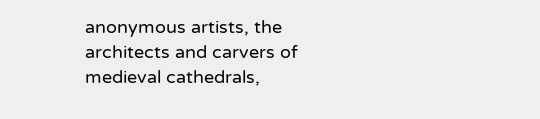anonymous artists, the architects and carvers of medieval cathedrals,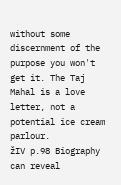without some discernment of the purpose you won't get it. The Taj Mahal is a love letter, not a potential ice cream parlour.
žIV p.98 Biography can reveal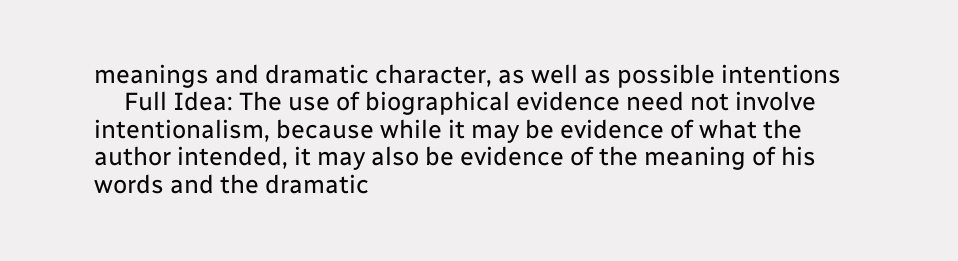meanings and dramatic character, as well as possible intentions
     Full Idea: The use of biographical evidence need not involve intentionalism, because while it may be evidence of what the author intended, it may also be evidence of the meaning of his words and the dramatic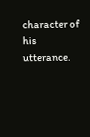character of his utterance.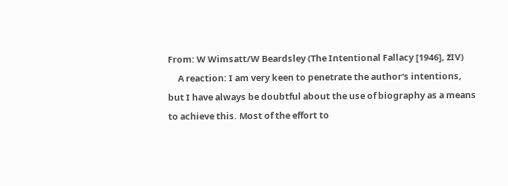From: W Wimsatt/W Beardsley (The Intentional Fallacy [1946], žIV)
     A reaction: I am very keen to penetrate the author's intentions, but I have always be doubtful about the use of biography as a means to achieve this. Most of the effort to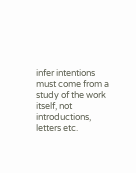infer intentions must come from a study of the work itself, not introductions, letters etc.